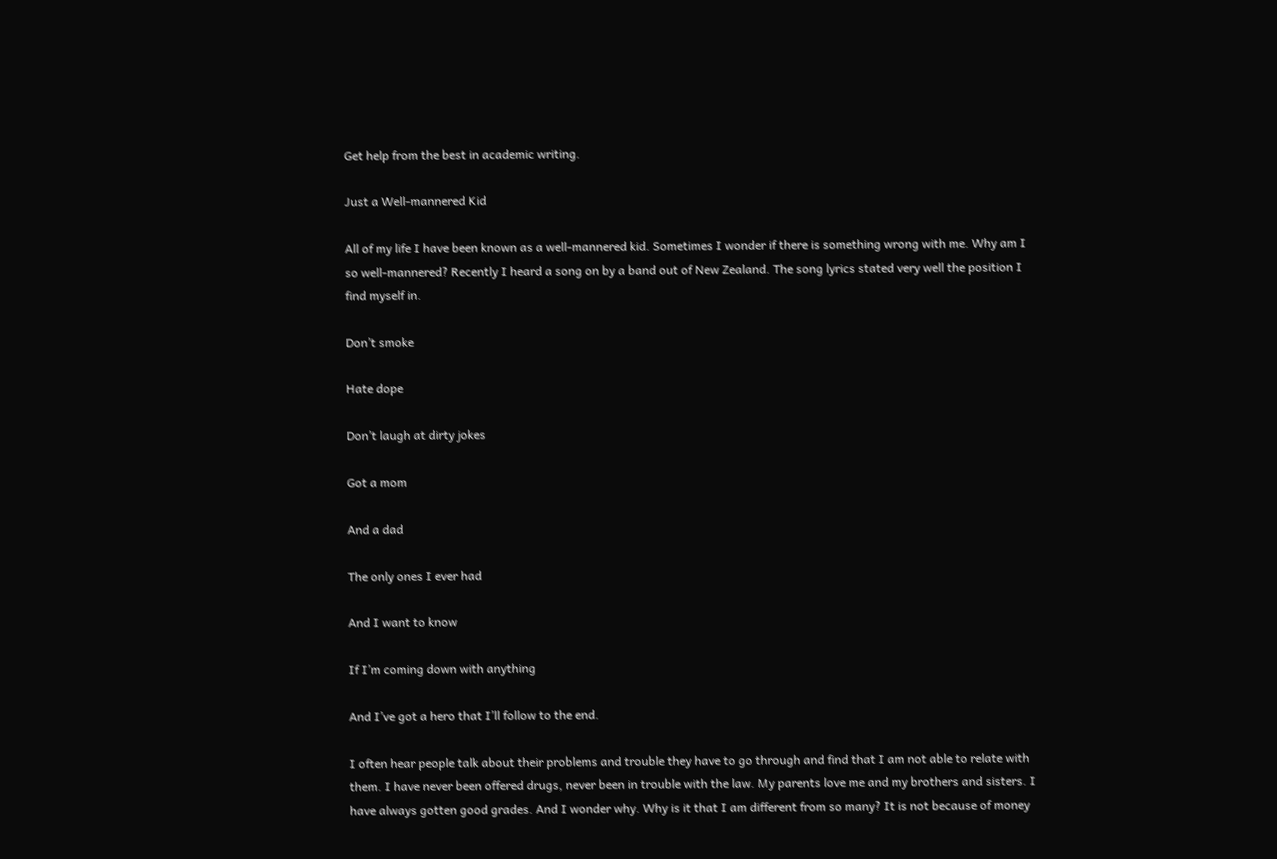Get help from the best in academic writing.

Just a Well-mannered Kid

All of my life I have been known as a well-mannered kid. Sometimes I wonder if there is something wrong with me. Why am I so well-mannered? Recently I heard a song on by a band out of New Zealand. The song lyrics stated very well the position I find myself in.

Don’t smoke

Hate dope

Don’t laugh at dirty jokes

Got a mom

And a dad

The only ones I ever had

And I want to know

If I’m coming down with anything

And I’ve got a hero that I’ll follow to the end.

I often hear people talk about their problems and trouble they have to go through and find that I am not able to relate with them. I have never been offered drugs, never been in trouble with the law. My parents love me and my brothers and sisters. I have always gotten good grades. And I wonder why. Why is it that I am different from so many? It is not because of money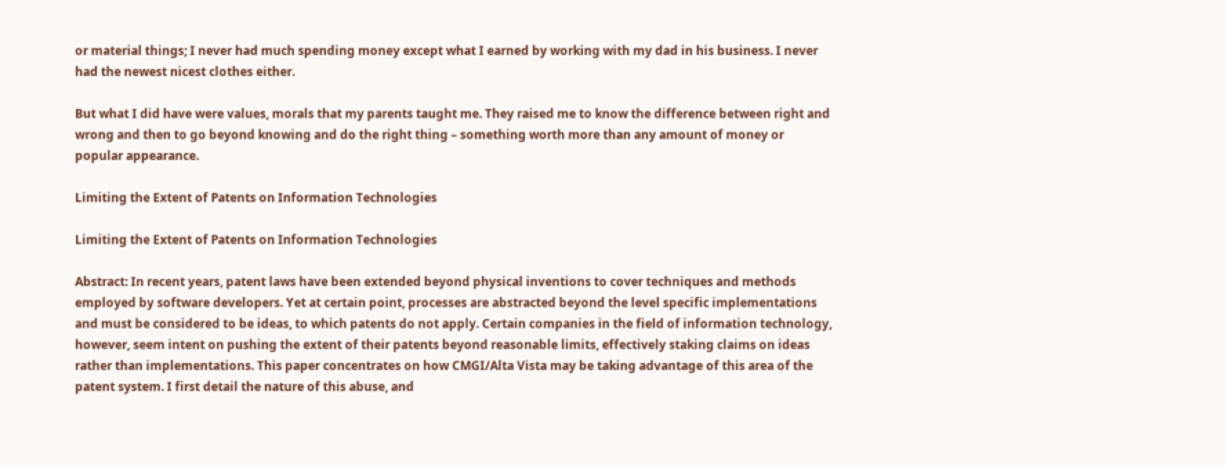or material things; I never had much spending money except what I earned by working with my dad in his business. I never had the newest nicest clothes either.

But what I did have were values, morals that my parents taught me. They raised me to know the difference between right and wrong and then to go beyond knowing and do the right thing – something worth more than any amount of money or popular appearance.

Limiting the Extent of Patents on Information Technologies

Limiting the Extent of Patents on Information Technologies

Abstract: In recent years, patent laws have been extended beyond physical inventions to cover techniques and methods employed by software developers. Yet at certain point, processes are abstracted beyond the level specific implementations and must be considered to be ideas, to which patents do not apply. Certain companies in the field of information technology, however, seem intent on pushing the extent of their patents beyond reasonable limits, effectively staking claims on ideas rather than implementations. This paper concentrates on how CMGI/Alta Vista may be taking advantage of this area of the patent system. I first detail the nature of this abuse, and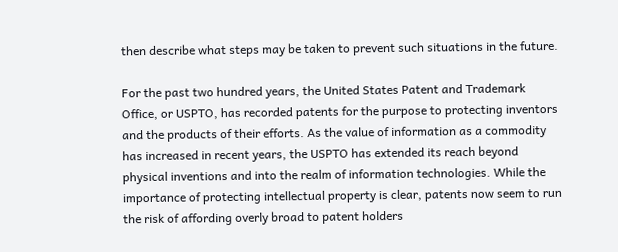then describe what steps may be taken to prevent such situations in the future.

For the past two hundred years, the United States Patent and Trademark Office, or USPTO, has recorded patents for the purpose to protecting inventors and the products of their efforts. As the value of information as a commodity has increased in recent years, the USPTO has extended its reach beyond physical inventions and into the realm of information technologies. While the importance of protecting intellectual property is clear, patents now seem to run the risk of affording overly broad to patent holders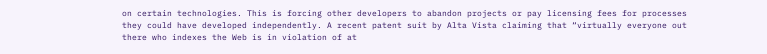on certain technologies. This is forcing other developers to abandon projects or pay licensing fees for processes they could have developed independently. A recent patent suit by Alta Vista claiming that “virtually everyone out there who indexes the Web is in violation of at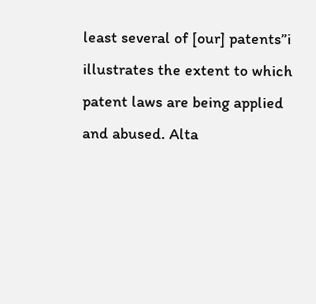least several of [our] patents”i illustrates the extent to which patent laws are being applied and abused. Alta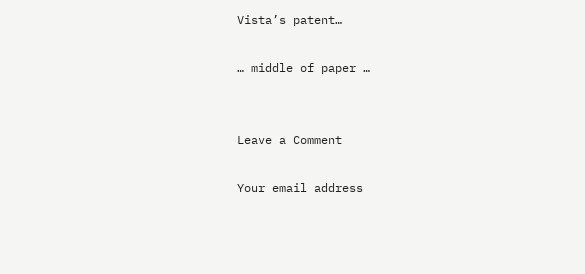Vista’s patent…

… middle of paper …


Leave a Comment

Your email address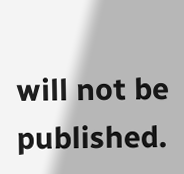will not be published.